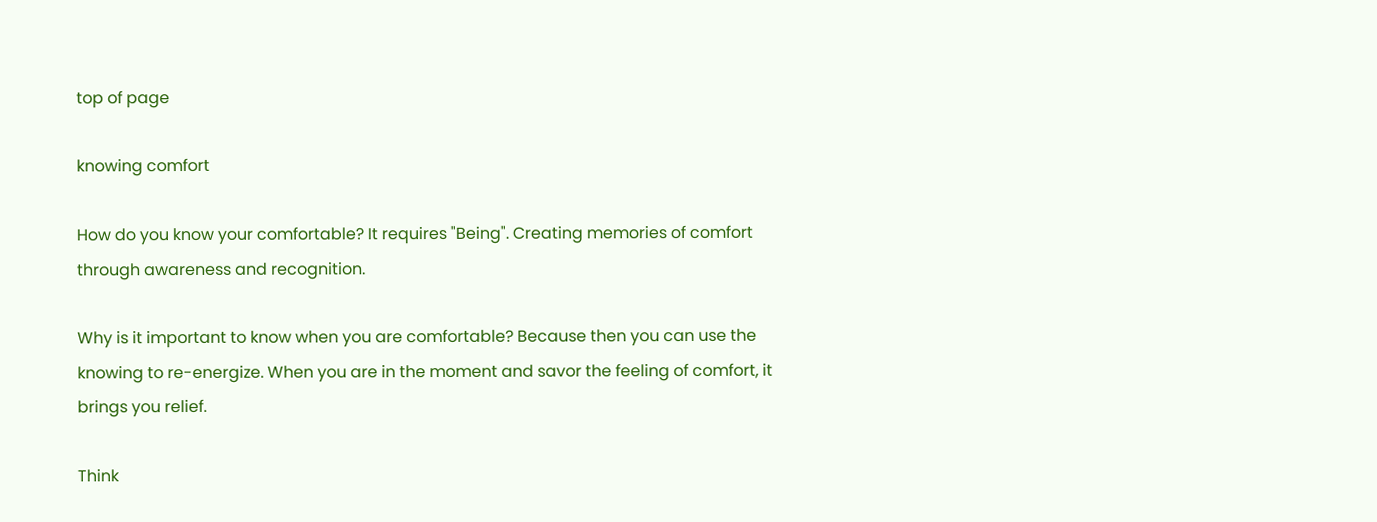top of page

knowing comfort

How do you know your comfortable? It requires "Being". Creating memories of comfort through awareness and recognition.

Why is it important to know when you are comfortable? Because then you can use the knowing to re-energize. When you are in the moment and savor the feeling of comfort, it brings you relief.

Think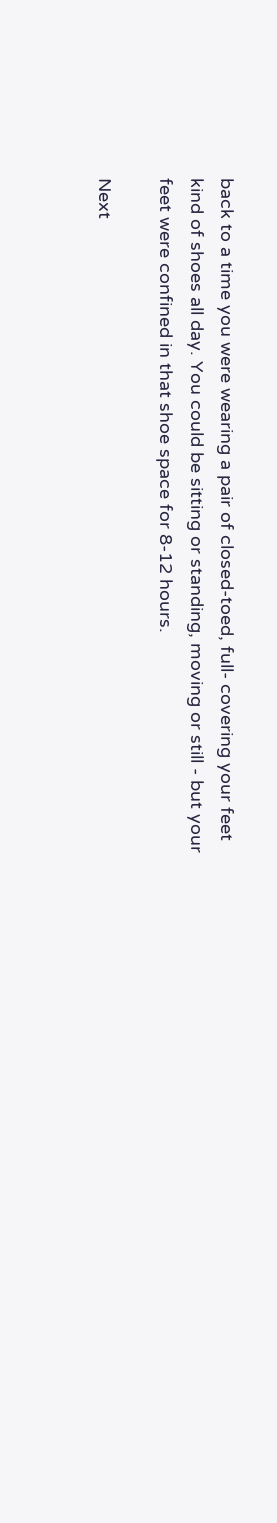back to a time you were wearing a pair of closed-toed, full- covering your feet kind of shoes all day. You could be sitting or standing, moving or still - but your feet were confined in that shoe space for 8-12 hours.

Next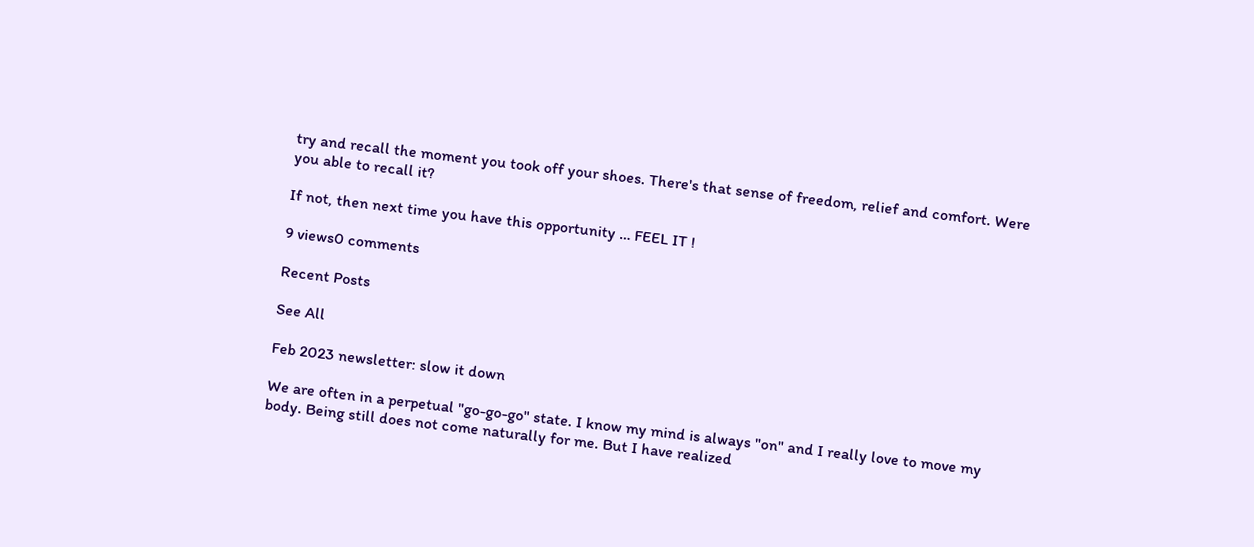try and recall the moment you took off your shoes. There's that sense of freedom, relief and comfort. Were you able to recall it?

If not, then next time you have this opportunity … FEEL IT !

9 views0 comments

Recent Posts

See All

Feb 2023 newsletter: slow it down

We are often in a perpetual "go-go-go" state. I know my mind is always "on" and I really love to move my body. Being still does not come naturally for me. But I have realized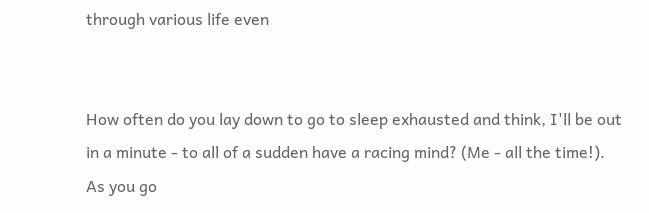through various life even


How often do you lay down to go to sleep exhausted and think, I'll be out in a minute - to all of a sudden have a racing mind? (Me - all the time!). As you go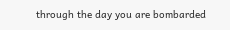through the day you are bombarded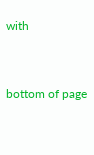with


bottom of page